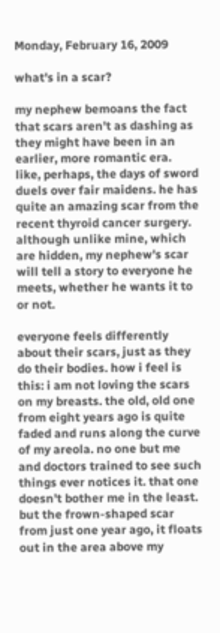Monday, February 16, 2009

what's in a scar?

my nephew bemoans the fact that scars aren't as dashing as they might have been in an earlier, more romantic era. like, perhaps, the days of sword duels over fair maidens. he has quite an amazing scar from the recent thyroid cancer surgery. although unlike mine, which are hidden, my nephew's scar will tell a story to everyone he meets, whether he wants it to or not.

everyone feels differently about their scars, just as they do their bodies. how i feel is this: i am not loving the scars on my breasts. the old, old one from eight years ago is quite faded and runs along the curve of my areola. no one but me and doctors trained to see such things ever notices it. that one doesn't bother me in the least. but the frown-shaped scar from just one year ago, it floats out in the area above my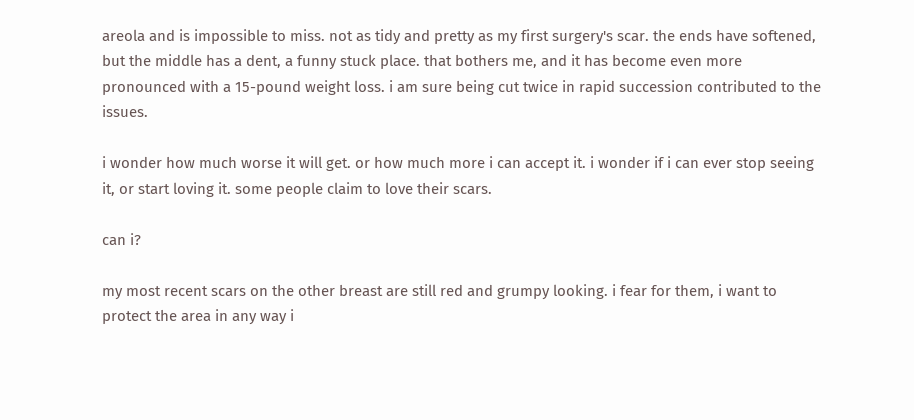areola and is impossible to miss. not as tidy and pretty as my first surgery's scar. the ends have softened, but the middle has a dent, a funny stuck place. that bothers me, and it has become even more pronounced with a 15-pound weight loss. i am sure being cut twice in rapid succession contributed to the issues.

i wonder how much worse it will get. or how much more i can accept it. i wonder if i can ever stop seeing it, or start loving it. some people claim to love their scars.

can i?

my most recent scars on the other breast are still red and grumpy looking. i fear for them, i want to protect the area in any way i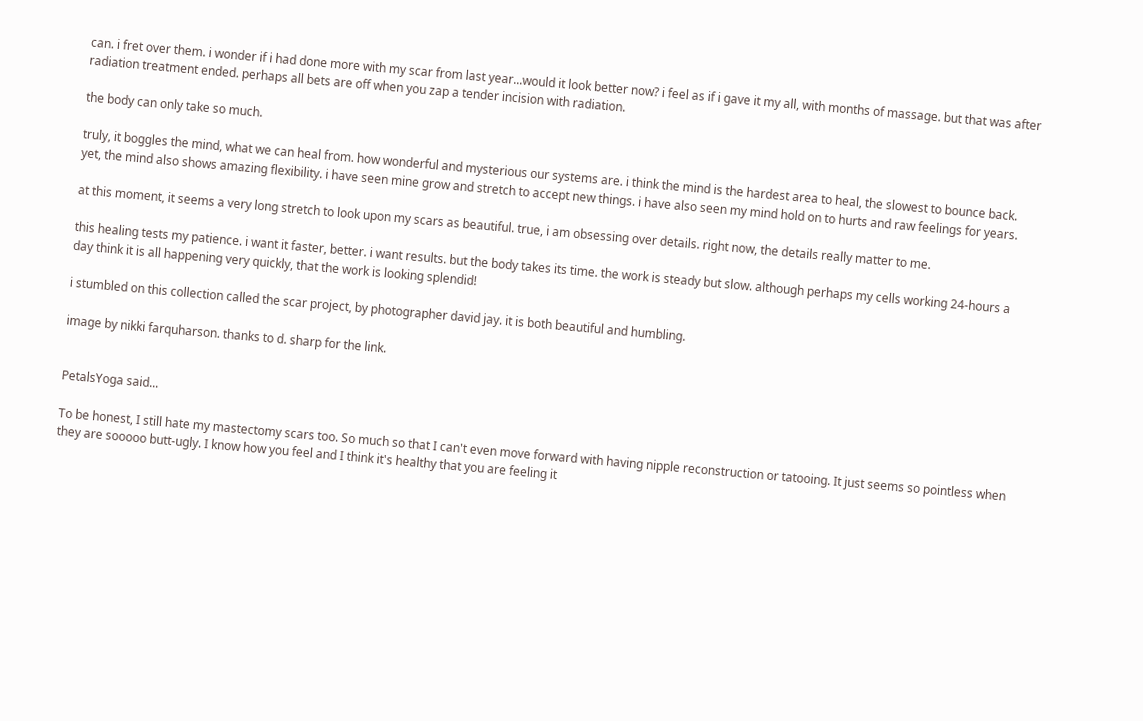can. i fret over them. i wonder if i had done more with my scar from last year...would it look better now? i feel as if i gave it my all, with months of massage. but that was after radiation treatment ended. perhaps all bets are off when you zap a tender incision with radiation.

the body can only take so much.

truly, it boggles the mind, what we can heal from. how wonderful and mysterious our systems are. i think the mind is the hardest area to heal, the slowest to bounce back. yet, the mind also shows amazing flexibility. i have seen mine grow and stretch to accept new things. i have also seen my mind hold on to hurts and raw feelings for years.

at this moment, it seems a very long stretch to look upon my scars as beautiful. true, i am obsessing over details. right now, the details really matter to me.

this healing tests my patience. i want it faster, better. i want results. but the body takes its time. the work is steady but slow. although perhaps my cells working 24-hours a day think it is all happening very quickly, that the work is looking splendid!

i stumbled on this collection called the scar project, by photographer david jay. it is both beautiful and humbling.

image by nikki farquharson. thanks to d. sharp for the link.


PetalsYoga said...

To be honest, I still hate my mastectomy scars too. So much so that I can't even move forward with having nipple reconstruction or tatooing. It just seems so pointless when they are sooooo butt-ugly. I know how you feel and I think it's healthy that you are feeling it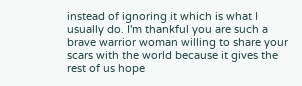instead of ignoring it which is what I usually do. I'm thankful you are such a brave warrior woman willing to share your scars with the world because it gives the rest of us hope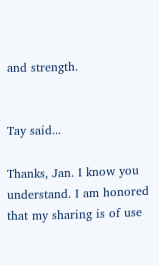and strength.


Tay said...

Thanks, Jan. I know you understand. I am honored that my sharing is of use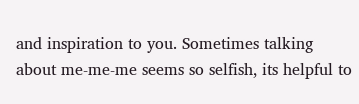and inspiration to you. Sometimes talking about me-me-me seems so selfish, its helpful to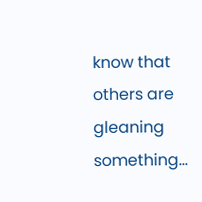know that others are gleaning something...